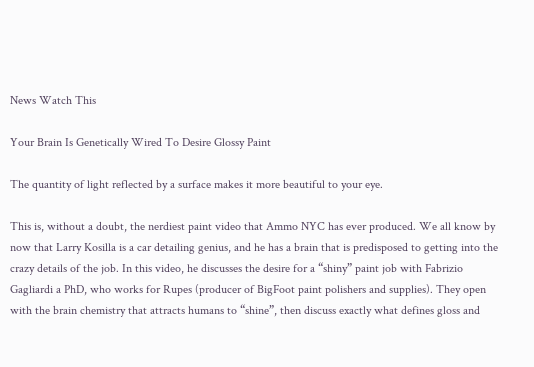News Watch This

Your Brain Is Genetically Wired To Desire Glossy Paint

The quantity of light reflected by a surface makes it more beautiful to your eye.

This is, without a doubt, the nerdiest paint video that Ammo NYC has ever produced. We all know by now that Larry Kosilla is a car detailing genius, and he has a brain that is predisposed to getting into the crazy details of the job. In this video, he discusses the desire for a “shiny” paint job with Fabrizio Gagliardi a PhD, who works for Rupes (producer of BigFoot paint polishers and supplies). They open with the brain chemistry that attracts humans to “shine”, then discuss exactly what defines gloss and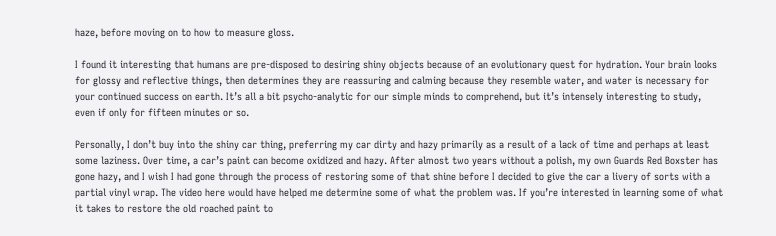haze, before moving on to how to measure gloss.

I found it interesting that humans are pre-disposed to desiring shiny objects because of an evolutionary quest for hydration. Your brain looks for glossy and reflective things, then determines they are reassuring and calming because they resemble water, and water is necessary for your continued success on earth. It’s all a bit psycho-analytic for our simple minds to comprehend, but it’s intensely interesting to study, even if only for fifteen minutes or so.

Personally, I don’t buy into the shiny car thing, preferring my car dirty and hazy primarily as a result of a lack of time and perhaps at least some laziness. Over time, a car’s paint can become oxidized and hazy. After almost two years without a polish, my own Guards Red Boxster has gone hazy, and I wish I had gone through the process of restoring some of that shine before I decided to give the car a livery of sorts with a partial vinyl wrap. The video here would have helped me determine some of what the problem was. If you’re interested in learning some of what it takes to restore the old roached paint to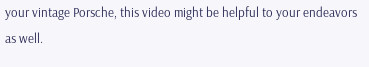your vintage Porsche, this video might be helpful to your endeavors as well.